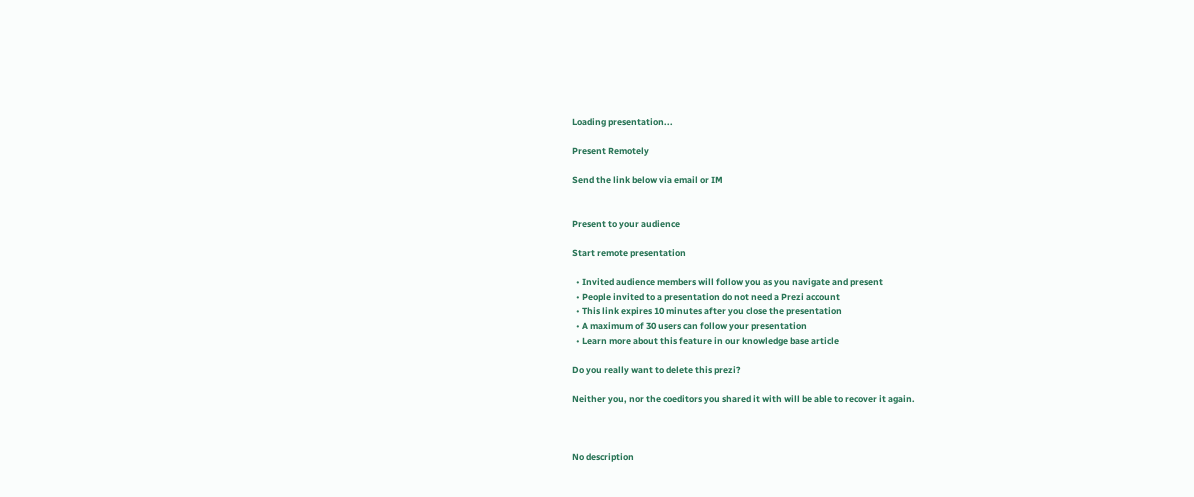Loading presentation...

Present Remotely

Send the link below via email or IM


Present to your audience

Start remote presentation

  • Invited audience members will follow you as you navigate and present
  • People invited to a presentation do not need a Prezi account
  • This link expires 10 minutes after you close the presentation
  • A maximum of 30 users can follow your presentation
  • Learn more about this feature in our knowledge base article

Do you really want to delete this prezi?

Neither you, nor the coeditors you shared it with will be able to recover it again.



No description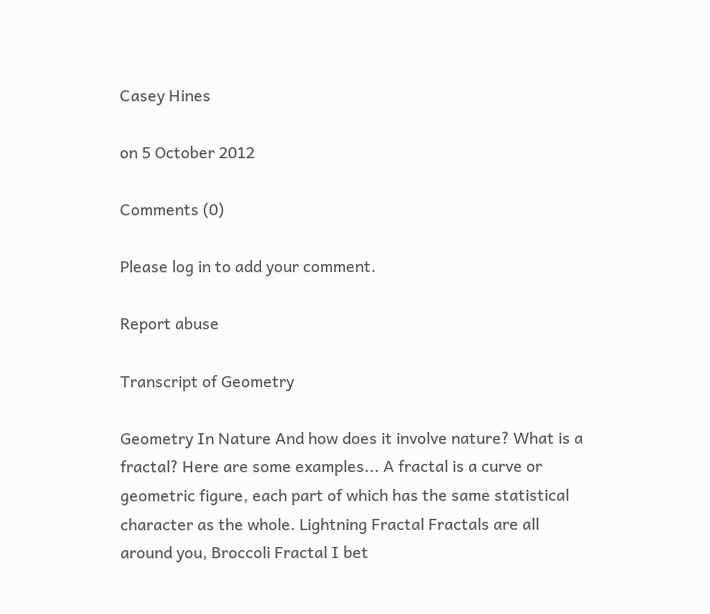Casey Hines

on 5 October 2012

Comments (0)

Please log in to add your comment.

Report abuse

Transcript of Geometry

Geometry In Nature And how does it involve nature? What is a fractal? Here are some examples... A fractal is a curve or geometric figure, each part of which has the same statistical character as the whole. Lightning Fractal Fractals are all around you, Broccoli Fractal I bet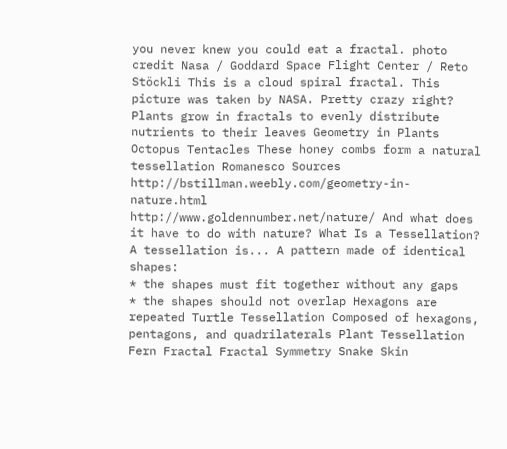you never knew you could eat a fractal. photo credit Nasa / Goddard Space Flight Center / Reto Stöckli This is a cloud spiral fractal. This picture was taken by NASA. Pretty crazy right? Plants grow in fractals to evenly distribute nutrients to their leaves Geometry in Plants Octopus Tentacles These honey combs form a natural tessellation Romanesco Sources http://bstillman.weebly.com/geometry-in-nature.html
http://www.goldennumber.net/nature/ And what does it have to do with nature? What Is a Tessellation? A tessellation is... A pattern made of identical shapes:
* the shapes must fit together without any gaps
* the shapes should not overlap Hexagons are repeated Turtle Tessellation Composed of hexagons, pentagons, and quadrilaterals Plant Tessellation Fern Fractal Fractal Symmetry Snake Skin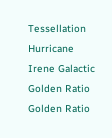Tessellation Hurricane Irene Galactic Golden Ratio Golden Ratio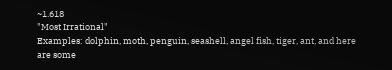~1.618
"Most Irrational"
Examples: dolphin, moth, penguin, seashell, angel fish, tiger, ant, and here are some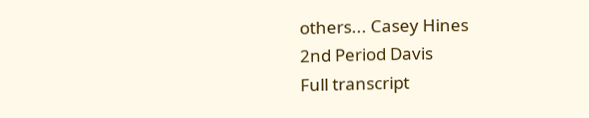others... Casey Hines
2nd Period Davis
Full transcript